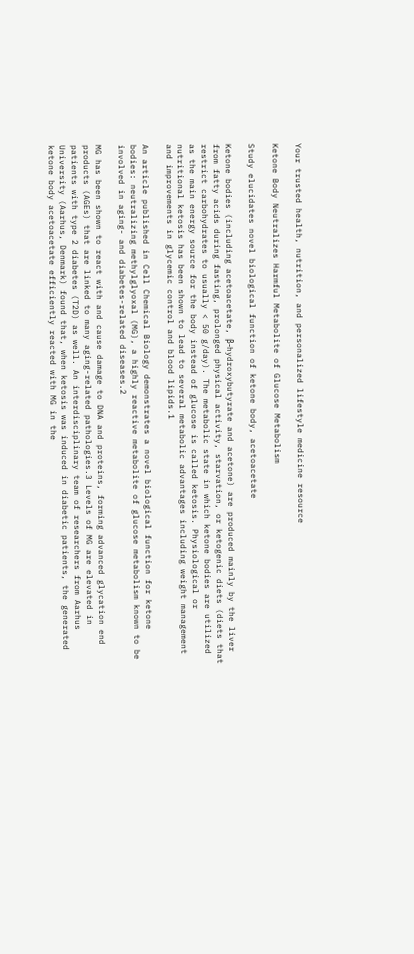Your trusted health, nutrition, and personalized lifestyle medicine resource

Ketone Body Neutralizes Harmful Metabolite of Glucose Metabolism

Study elucidates novel biological function of ketone body, acetoacetate

Ketone bodies (including acetoacetate, β-hydroxybutyrate and acetone) are produced mainly by the liver from fatty acids during fasting, prolonged physical activity, starvation, or ketogenic diets (diets that restrict carbohydrates to usually < 50 g/day). The metabolic state in which ketone bodies are utilized as the main energy source for the body instead of glucose is called ketosis. Physiological or nutritional ketosis has been shown to lead to several metabolic advantages including weight management and improvements in glycemic control and blood lipids.1

An article published in Cell Chemical Biology demonstrates a novel biological function for ketone bodies: neutralizing methylglyoxal (MG), a highly reactive metabolite of glucose metabolism known to be involved in aging- and diabetes-related diseases.2

MG has been shown to react with and cause damage to DNA and proteins, forming advanced glycation end products (AGEs) that are linked to many aging-related pathologies.3 Levels of MG are elevated in patients with type 2 diabetes (T2D) as well. An interdisciplinary team of researchers from Aarhus University (Aarhus, Denmark) found that, when ketosis was induced in diabetic patients, the generated ketone body acetoacetate efficiently reacted with MG in the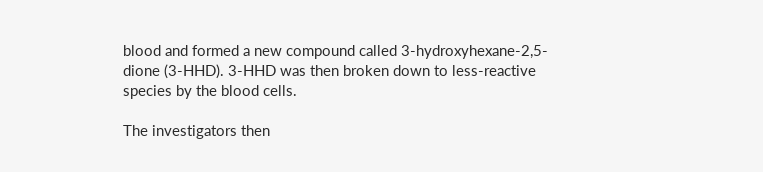blood and formed a new compound called 3-hydroxyhexane-2,5-dione (3-HHD). 3-HHD was then broken down to less-reactive species by the blood cells.

The investigators then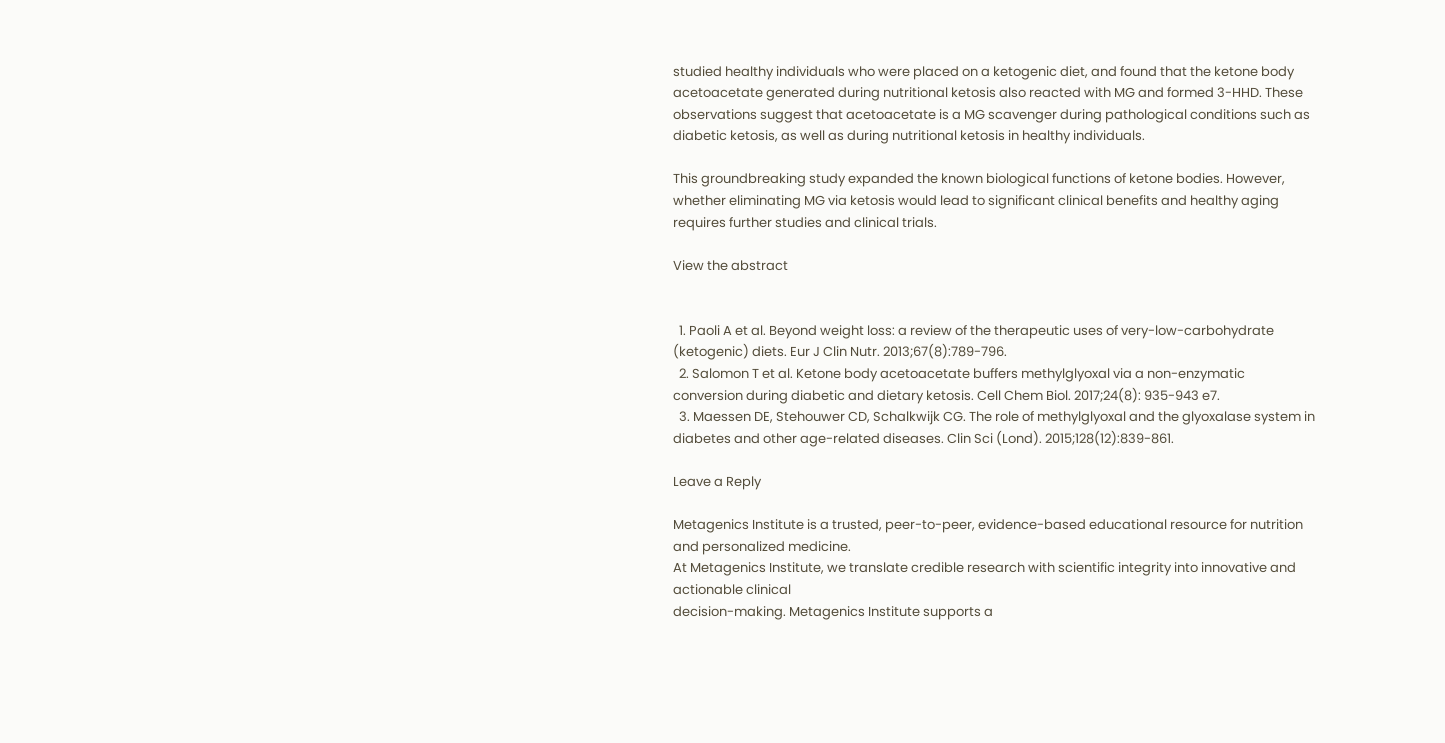studied healthy individuals who were placed on a ketogenic diet, and found that the ketone body acetoacetate generated during nutritional ketosis also reacted with MG and formed 3-HHD. These observations suggest that acetoacetate is a MG scavenger during pathological conditions such as diabetic ketosis, as well as during nutritional ketosis in healthy individuals.

This groundbreaking study expanded the known biological functions of ketone bodies. However, whether eliminating MG via ketosis would lead to significant clinical benefits and healthy aging requires further studies and clinical trials.

View the abstract


  1. Paoli A et al. Beyond weight loss: a review of the therapeutic uses of very-low-carbohydrate (ketogenic) diets. Eur J Clin Nutr. 2013;67(8):789-796.
  2. Salomon T et al. Ketone body acetoacetate buffers methylglyoxal via a non-enzymatic conversion during diabetic and dietary ketosis. Cell Chem Biol. 2017;24(8): 935-943 e7.
  3. Maessen DE, Stehouwer CD, Schalkwijk CG. The role of methylglyoxal and the glyoxalase system in diabetes and other age-related diseases. Clin Sci (Lond). 2015;128(12):839-861.

Leave a Reply

Metagenics Institute is a trusted, peer-to-peer, evidence-based educational resource for nutrition and personalized medicine.
At Metagenics Institute, we translate credible research with scientific integrity into innovative and actionable clinical
decision-making. Metagenics Institute supports a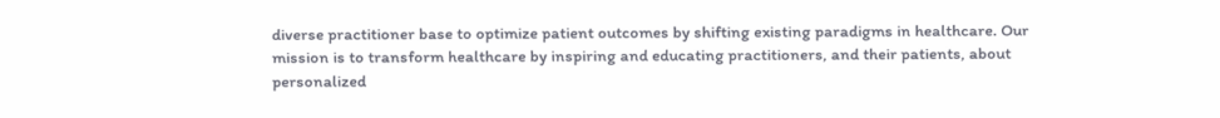diverse practitioner base to optimize patient outcomes by shifting existing paradigms in healthcare. Our mission is to transform healthcare by inspiring and educating practitioners, and their patients, about personalized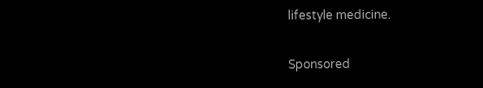lifestyle medicine.

Sponsored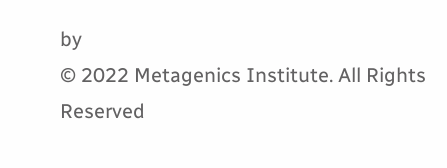by
© 2022 Metagenics Institute. All Rights Reserved